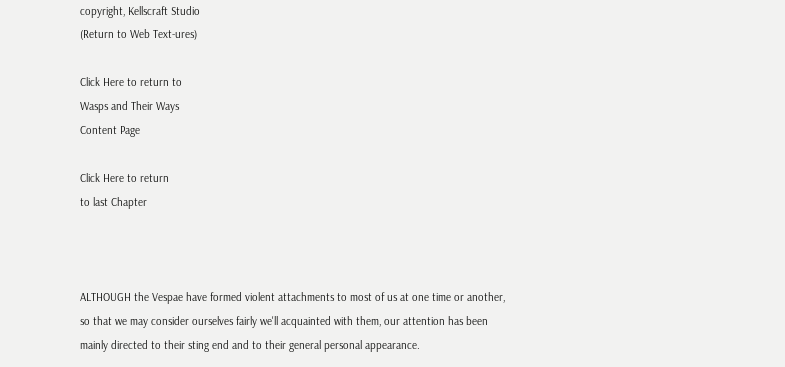copyright, Kellscraft Studio
(Return to Web Text-ures)

Click Here to return to
Wasps and Their Ways
Content Page

Click Here to return
to last Chapter



ALTHOUGH the Vespae have formed violent attachments to most of us at one time or another, so that we may consider ourselves fairly we'll acquainted with them, our attention has been mainly directed to their sting end and to their general personal appearance.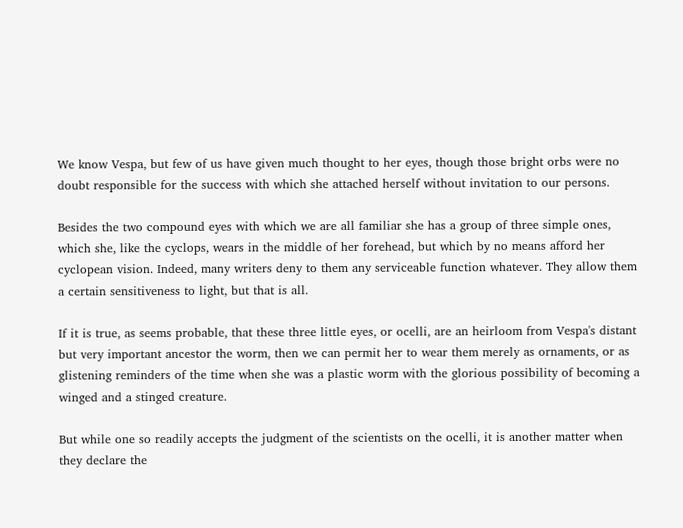We know Vespa, but few of us have given much thought to her eyes, though those bright orbs were no doubt responsible for the success with which she attached herself without invitation to our persons.

Besides the two compound eyes with which we are all familiar she has a group of three simple ones, which she, like the cyclops, wears in the middle of her forehead, but which by no means afford her cyclopean vision. Indeed, many writers deny to them any serviceable function whatever. They allow them a certain sensitiveness to light, but that is all.

If it is true, as seems probable, that these three little eyes, or ocelli, are an heirloom from Vespa's distant but very important ancestor the worm, then we can permit her to wear them merely as ornaments, or as glistening reminders of the time when she was a plastic worm with the glorious possibility of becoming a winged and a stinged creature.

But while one so readily accepts the judgment of the scientists on the ocelli, it is another matter when they declare the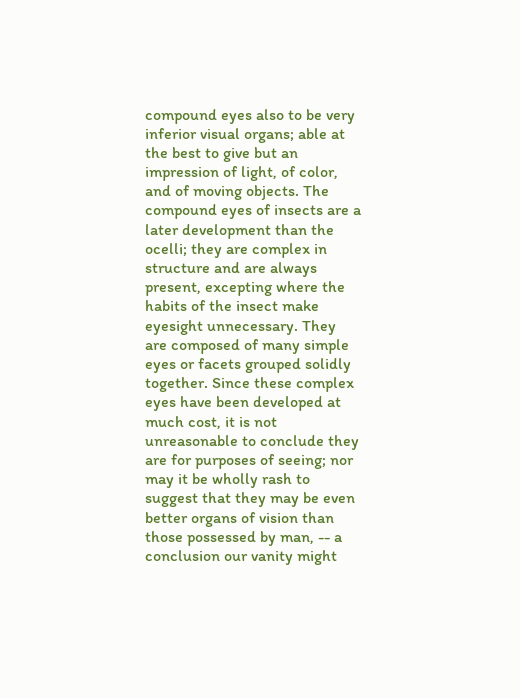compound eyes also to be very inferior visual organs; able at the best to give but an impression of light, of color, and of moving objects. The compound eyes of insects are a later development than the ocelli; they are complex in structure and are always present, excepting where the habits of the insect make eyesight unnecessary. They are composed of many simple eyes or facets grouped solidly together. Since these complex eyes have been developed at much cost, it is not unreasonable to conclude they are for purposes of seeing; nor may it be wholly rash to suggest that they may be even better organs of vision than those possessed by man, -- a conclusion our vanity might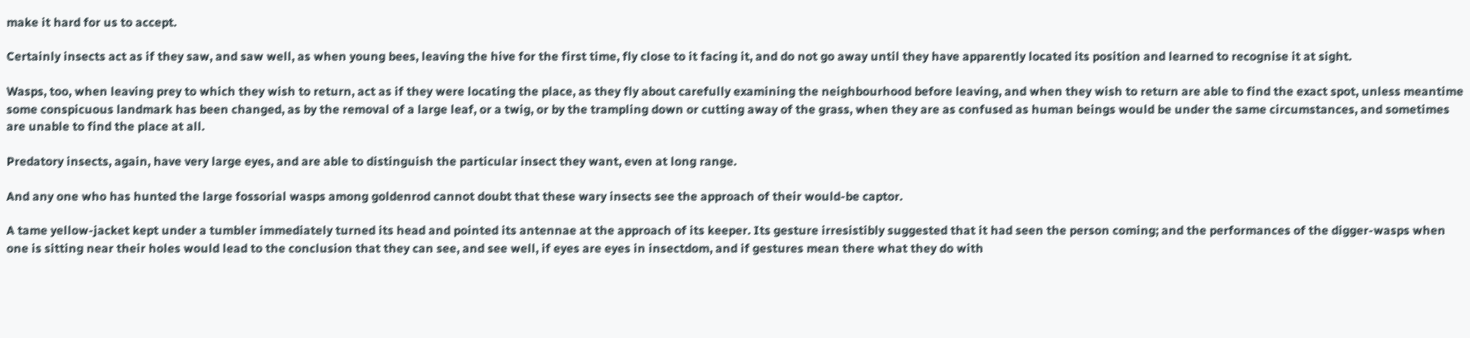make it hard for us to accept.

Certainly insects act as if they saw, and saw well, as when young bees, leaving the hive for the first time, fly close to it facing it, and do not go away until they have apparently located its position and learned to recognise it at sight.

Wasps, too, when leaving prey to which they wish to return, act as if they were locating the place, as they fly about carefully examining the neighbourhood before leaving, and when they wish to return are able to find the exact spot, unless meantime some conspicuous landmark has been changed, as by the removal of a large leaf, or a twig, or by the trampling down or cutting away of the grass, when they are as confused as human beings would be under the same circumstances, and sometimes are unable to find the place at all.

Predatory insects, again, have very large eyes, and are able to distinguish the particular insect they want, even at long range.

And any one who has hunted the large fossorial wasps among goldenrod cannot doubt that these wary insects see the approach of their would-be captor.

A tame yellow-jacket kept under a tumbler immediately turned its head and pointed its antennae at the approach of its keeper. Its gesture irresistibly suggested that it had seen the person coming; and the performances of the digger-wasps when one is sitting near their holes would lead to the conclusion that they can see, and see well, if eyes are eyes in insectdom, and if gestures mean there what they do with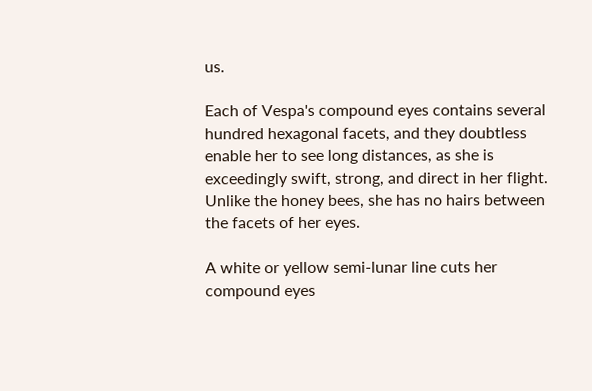us.

Each of Vespa's compound eyes contains several hundred hexagonal facets, and they doubtless enable her to see long distances, as she is exceedingly swift, strong, and direct in her flight. Unlike the honey bees, she has no hairs between the facets of her eyes.

A white or yellow semi-lunar line cuts her compound eyes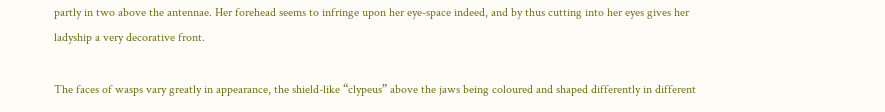partly in two above the antennae. Her forehead seems to infringe upon her eye-space indeed, and by thus cutting into her eyes gives her ladyship a very decorative front.

The faces of wasps vary greatly in appearance, the shield-like “clypeus” above the jaws being coloured and shaped differently in different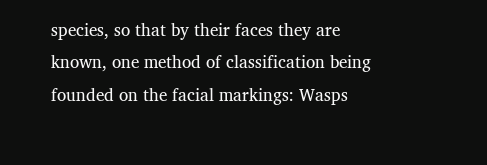species, so that by their faces they are known, one method of classification being founded on the facial markings: Wasps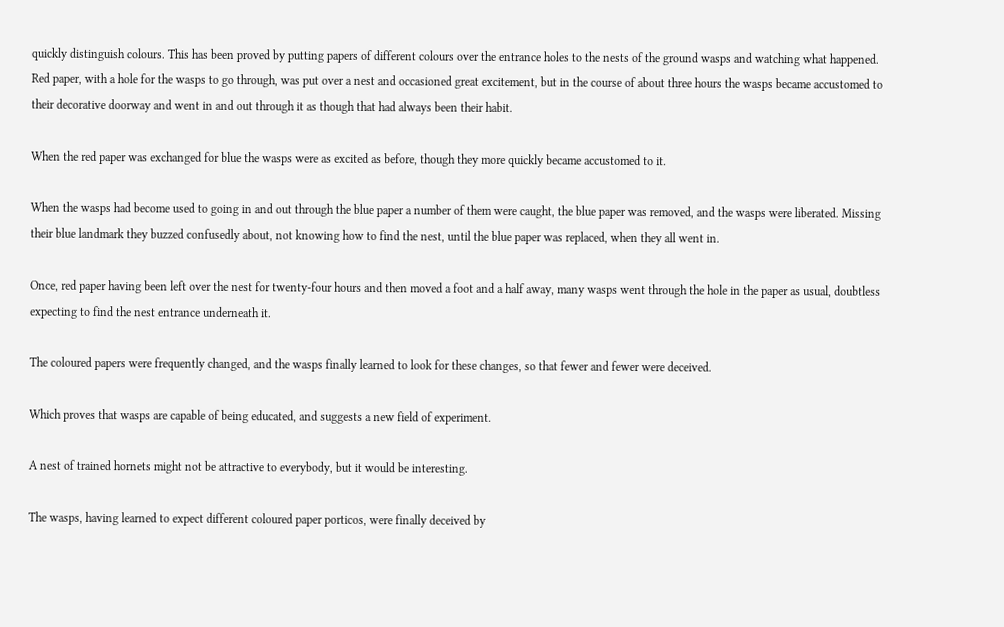quickly distinguish colours. This has been proved by putting papers of different colours over the entrance holes to the nests of the ground wasps and watching what happened. Red paper, with a hole for the wasps to go through, was put over a nest and occasioned great excitement, but in the course of about three hours the wasps became accustomed to their decorative doorway and went in and out through it as though that had always been their habit.

When the red paper was exchanged for blue the wasps were as excited as before, though they more quickly became accustomed to it.

When the wasps had become used to going in and out through the blue paper a number of them were caught, the blue paper was removed, and the wasps were liberated. Missing their blue landmark they buzzed confusedly about, not knowing how to find the nest, until the blue paper was replaced, when they all went in.

Once, red paper having been left over the nest for twenty-four hours and then moved a foot and a half away, many wasps went through the hole in the paper as usual, doubtless expecting to find the nest entrance underneath it.

The coloured papers were frequently changed, and the wasps finally learned to look for these changes, so that fewer and fewer were deceived.

Which proves that wasps are capable of being educated, and suggests a new field of experiment.

A nest of trained hornets might not be attractive to everybody, but it would be interesting.

The wasps, having learned to expect different coloured paper porticos, were finally deceived by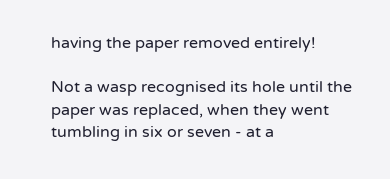having the paper removed entirely!

Not a wasp recognised its hole until the paper was replaced, when they went tumbling in six or seven - at a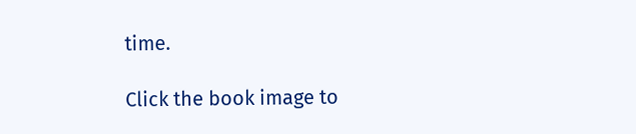time.

Click the book image to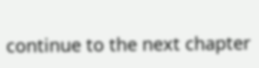continue to the next chapter